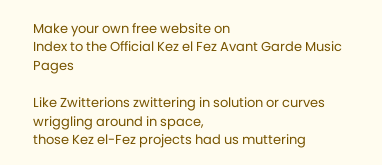Make your own free website on
Index to the Official Kez el Fez Avant Garde Music Pages

Like Zwitterions zwittering in solution or curves wriggling around in space,
those Kez el-Fez projects had us muttering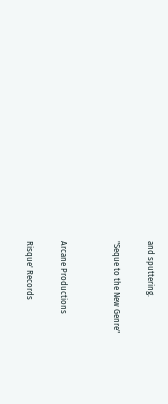and sputtering.

"Seque to the New Genre"


Arcane Productions

Risque' Records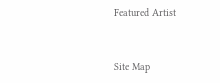Featured Artist


Site Map